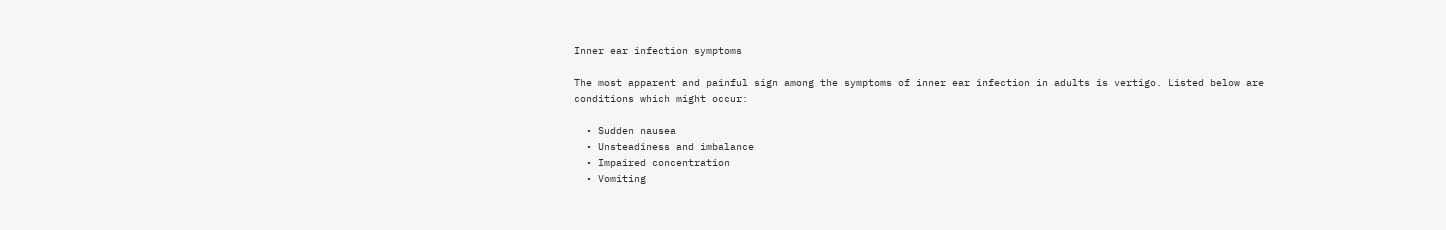Inner ear infection symptoms

The most apparent and painful sign among the symptoms of inner ear infection in adults is vertigo. Listed below are conditions which might occur:

  • Sudden nausea
  • Unsteadiness and imbalance
  • Impaired concentration
  • Vomiting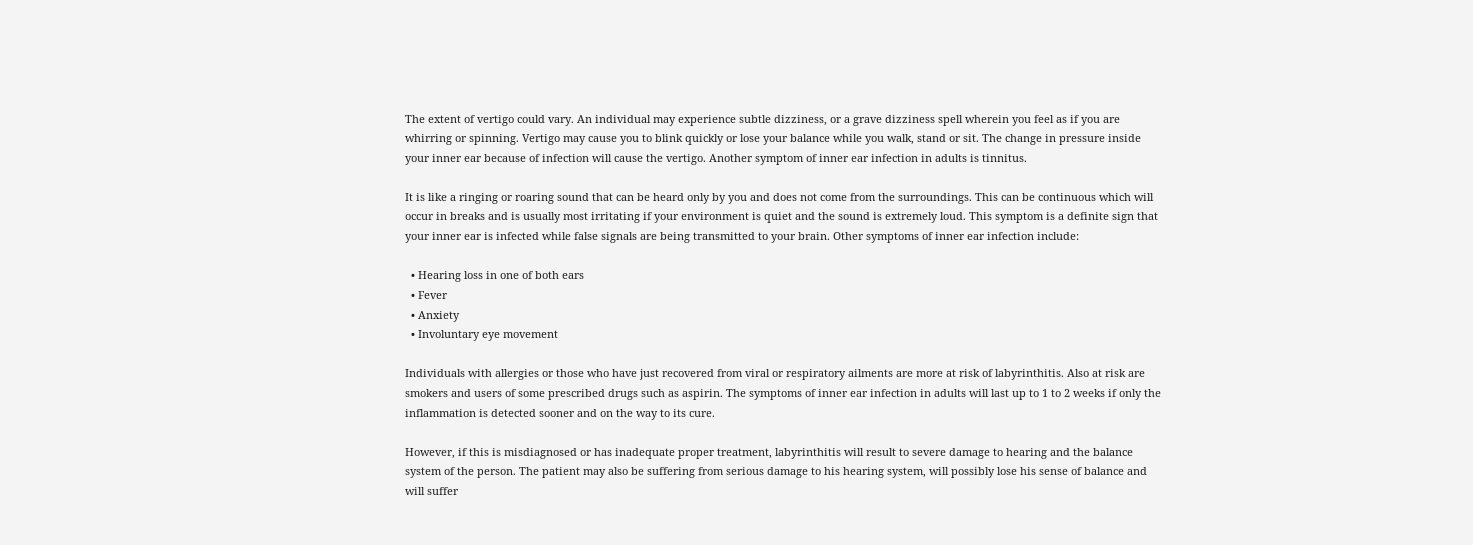The extent of vertigo could vary. An individual may experience subtle dizziness, or a grave dizziness spell wherein you feel as if you are whirring or spinning. Vertigo may cause you to blink quickly or lose your balance while you walk, stand or sit. The change in pressure inside your inner ear because of infection will cause the vertigo. Another symptom of inner ear infection in adults is tinnitus.

It is like a ringing or roaring sound that can be heard only by you and does not come from the surroundings. This can be continuous which will occur in breaks and is usually most irritating if your environment is quiet and the sound is extremely loud. This symptom is a definite sign that your inner ear is infected while false signals are being transmitted to your brain. Other symptoms of inner ear infection include:

  • Hearing loss in one of both ears
  • Fever
  • Anxiety
  • Involuntary eye movement

Individuals with allergies or those who have just recovered from viral or respiratory ailments are more at risk of labyrinthitis. Also at risk are smokers and users of some prescribed drugs such as aspirin. The symptoms of inner ear infection in adults will last up to 1 to 2 weeks if only the inflammation is detected sooner and on the way to its cure.

However, if this is misdiagnosed or has inadequate proper treatment, labyrinthitis will result to severe damage to hearing and the balance system of the person. The patient may also be suffering from serious damage to his hearing system, will possibly lose his sense of balance and will suffer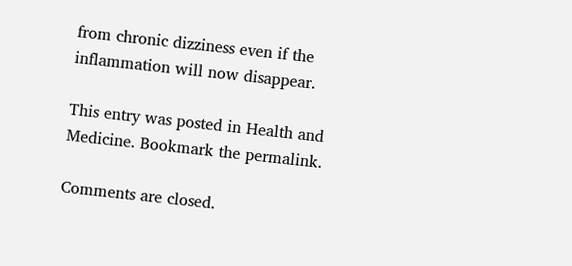from chronic dizziness even if the inflammation will now disappear.

This entry was posted in Health and Medicine. Bookmark the permalink.

Comments are closed.